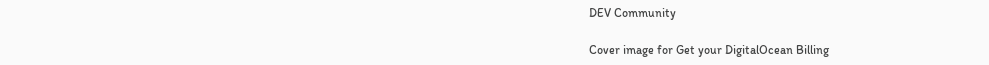DEV Community

Cover image for Get your DigitalOcean Billing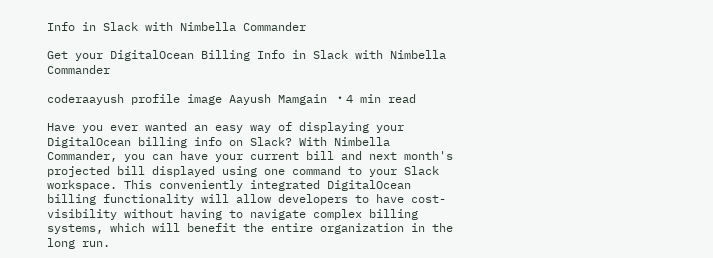Info in Slack with Nimbella Commander

Get your DigitalOcean Billing Info in Slack with Nimbella Commander

coderaayush profile image Aayush Mamgain ・4 min read

Have you ever wanted an easy way of displaying your DigitalOcean billing info on Slack? With Nimbella Commander, you can have your current bill and next month's projected bill displayed using one command to your Slack workspace. This conveniently integrated DigitalOcean billing functionality will allow developers to have cost-visibility without having to navigate complex billing systems, which will benefit the entire organization in the long run.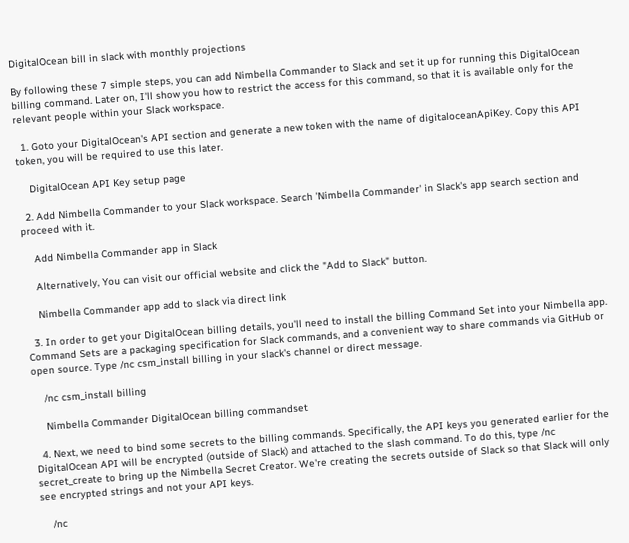DigitalOcean bill in slack with monthly projections

By following these 7 simple steps, you can add Nimbella Commander to Slack and set it up for running this DigitalOcean billing command. Later on, I'll show you how to restrict the access for this command, so that it is available only for the relevant people within your Slack workspace.

  1. Goto your DigitalOcean's API section and generate a new token with the name of digitaloceanApiKey. Copy this API token, you will be required to use this later.

    DigitalOcean API Key setup page

  2. Add Nimbella Commander to your Slack workspace. Search 'Nimbella Commander' in Slack's app search section and proceed with it.

    Add Nimbella Commander app in Slack

    Alternatively, You can visit our official website and click the "Add to Slack" button.

    Nimbella Commander app add to slack via direct link

  3. In order to get your DigitalOcean billing details, you'll need to install the billing Command Set into your Nimbella app. Command Sets are a packaging specification for Slack commands, and a convenient way to share commands via GitHub or open source. Type /nc csm_install billing in your slack's channel or direct message.

    /nc csm_install billing

    Nimbella Commander DigitalOcean billing commandset

  4. Next, we need to bind some secrets to the billing commands. Specifically, the API keys you generated earlier for the DigitalOcean API will be encrypted (outside of Slack) and attached to the slash command. To do this, type /nc secret_create to bring up the Nimbella Secret Creator. We're creating the secrets outside of Slack so that Slack will only see encrypted strings and not your API keys.

    /nc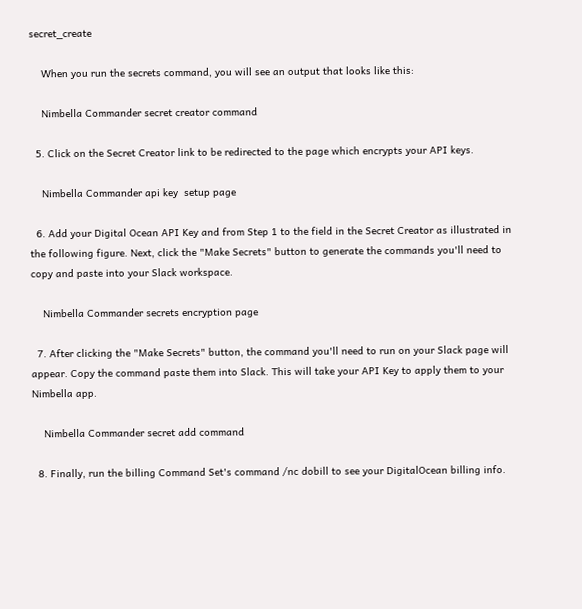secret_create

    When you run the secrets command, you will see an output that looks like this:

    Nimbella Commander secret creator command

  5. Click on the Secret Creator link to be redirected to the page which encrypts your API keys.

    Nimbella Commander api key  setup page

  6. Add your Digital Ocean API Key and from Step 1 to the field in the Secret Creator as illustrated in the following figure. Next, click the "Make Secrets" button to generate the commands you'll need to copy and paste into your Slack workspace.

    Nimbella Commander secrets encryption page

  7. After clicking the "Make Secrets" button, the command you'll need to run on your Slack page will appear. Copy the command paste them into Slack. This will take your API Key to apply them to your Nimbella app.

    Nimbella Commander secret add command

  8. Finally, run the billing Command Set's command /nc dobill to see your DigitalOcean billing info.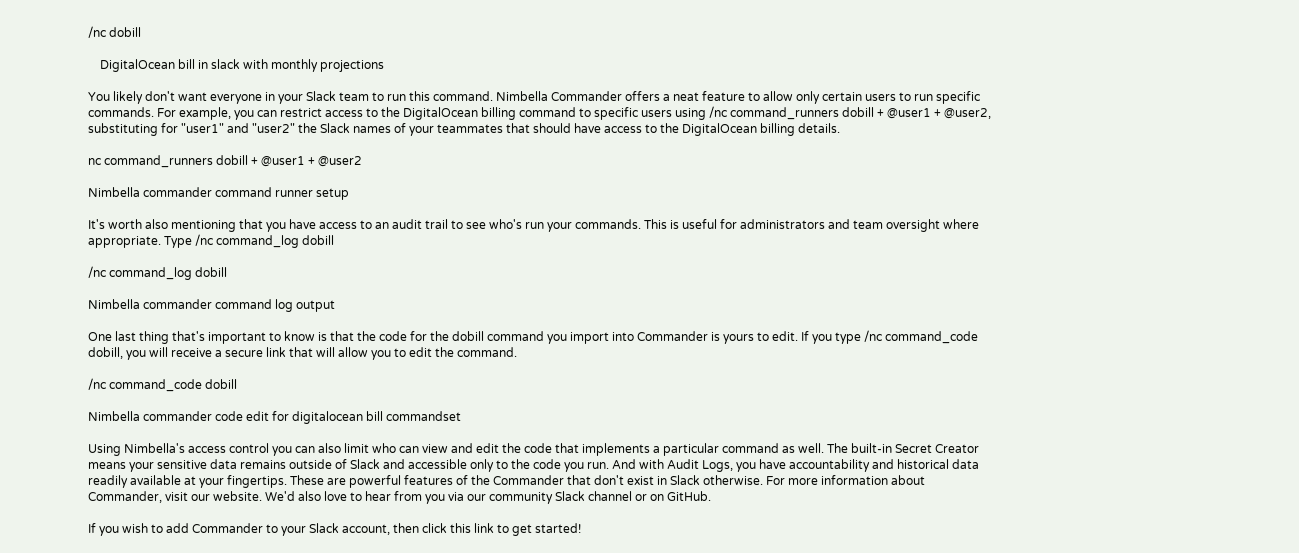/nc dobill

    DigitalOcean bill in slack with monthly projections

You likely don't want everyone in your Slack team to run this command. Nimbella Commander offers a neat feature to allow only certain users to run specific commands. For example, you can restrict access to the DigitalOcean billing command to specific users using /nc command_runners dobill + @user1 + @user2, substituting for "user1" and "user2" the Slack names of your teammates that should have access to the DigitalOcean billing details.

nc command_runners dobill + @user1 + @user2

Nimbella commander command runner setup

It's worth also mentioning that you have access to an audit trail to see who's run your commands. This is useful for administrators and team oversight where appropriate. Type /nc command_log dobill

/nc command_log dobill

Nimbella commander command log output

One last thing that's important to know is that the code for the dobill command you import into Commander is yours to edit. If you type /nc command_code dobill, you will receive a secure link that will allow you to edit the command.

/nc command_code dobill

Nimbella commander code edit for digitalocean bill commandset

Using Nimbella's access control you can also limit who can view and edit the code that implements a particular command as well. The built-in Secret Creator means your sensitive data remains outside of Slack and accessible only to the code you run. And with Audit Logs, you have accountability and historical data readily available at your fingertips. These are powerful features of the Commander that don't exist in Slack otherwise. For more information about Commander, visit our website. We'd also love to hear from you via our community Slack channel or on GitHub.

If you wish to add Commander to your Slack account, then click this link to get started!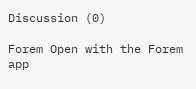Discussion (0)

Forem Open with the Forem app